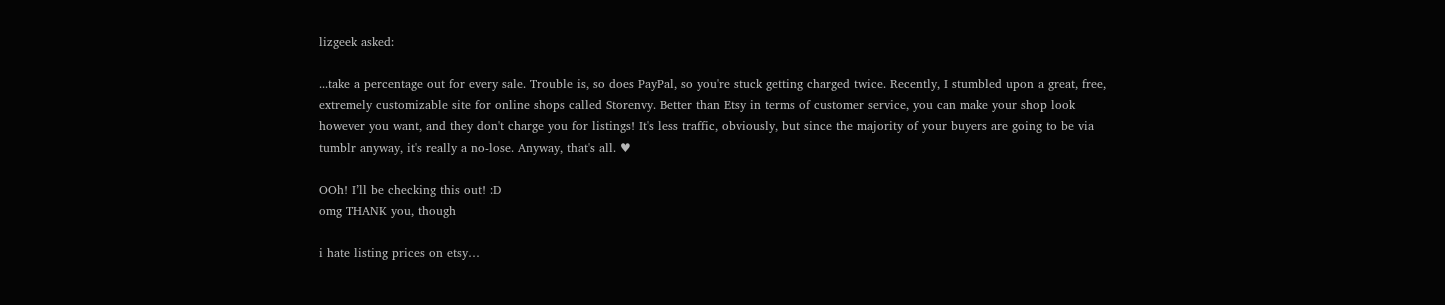lizgeek asked:

...take a percentage out for every sale. Trouble is, so does PayPal, so you're stuck getting charged twice. Recently, I stumbled upon a great, free, extremely customizable site for online shops called Storenvy. Better than Etsy in terms of customer service, you can make your shop look however you want, and they don't charge you for listings! It's less traffic, obviously, but since the majority of your buyers are going to be via tumblr anyway, it's really a no-lose. Anyway, that's all. ♥

OOh! I’ll be checking this out! :D
omg THANK you, though

i hate listing prices on etsy…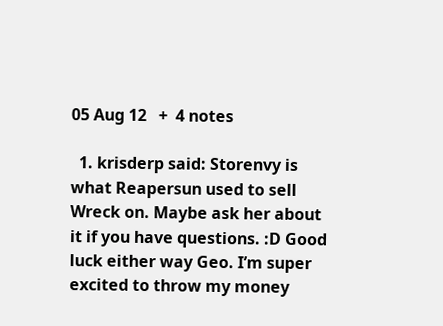05 Aug 12   +  4 notes

  1. krisderp said: Storenvy is what Reapersun used to sell Wreck on. Maybe ask her about it if you have questions. :D Good luck either way Geo. I’m super excited to throw my money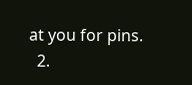at you for pins.
  2.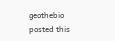geothebio posted this